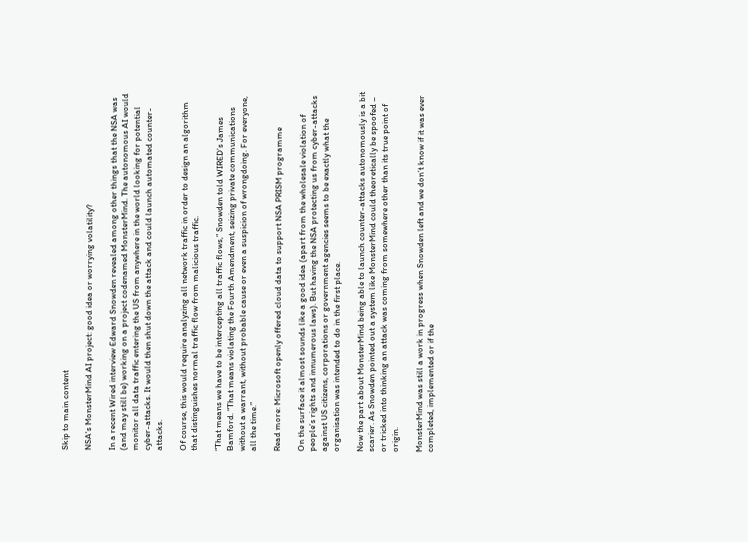Skip to main content

NSA's MonsterMind AI project: good idea or worrying volatility?

In a recent Wired interview Edward Snowden revealed among other things that the NSA was (and may still be) working on a project codenamed MonsterMind. The autonomous AI would monitor all data traffic entering the US from anywhere in the world looking for potential cyber-attacks. It would then shut down the attack and could launch automated counter-attacks.

Of course, this would require analyzing all network traffic in order to design an algorithm that distinguishes normal traffic flow from malicious traffic.

“That means we have to be intercepting all traffic flows,” Snowden told WIRED’s James Bamford. “That means violating the Fourth Amendment, seizing private communications without a warrant, without probable cause or even a suspicion of wrongdoing. For everyone, all the time.”

Read more: Microsoft openly offered cloud data to support NSA PRISM programme

On the surface it almost sounds like a good idea (apart from the wholesale violation of people’s rights and innumerous laws). But having the NSA protecting us from cyber-attacks against US citizens, corporations or government agencies seems to be exactly what the organisation was intended to do in the first place.

Now the part about MonsterMind being able to launch counter-attacks autonomously is a bit scarier. As Snowden pointed out a system like MonsterMind could theoretically be spoofed – or tricked into thinking an attack was coming from somewhere other than its true point of origin.

MonsterMind was still a work in progress when Snowden left and we don’t know if it was ever completed, implemented or if the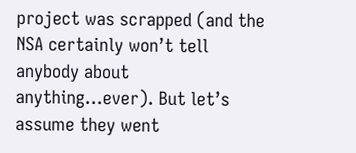project was scrapped (and the NSA certainly won’t tell anybody about anything…ever). But let’s assume they went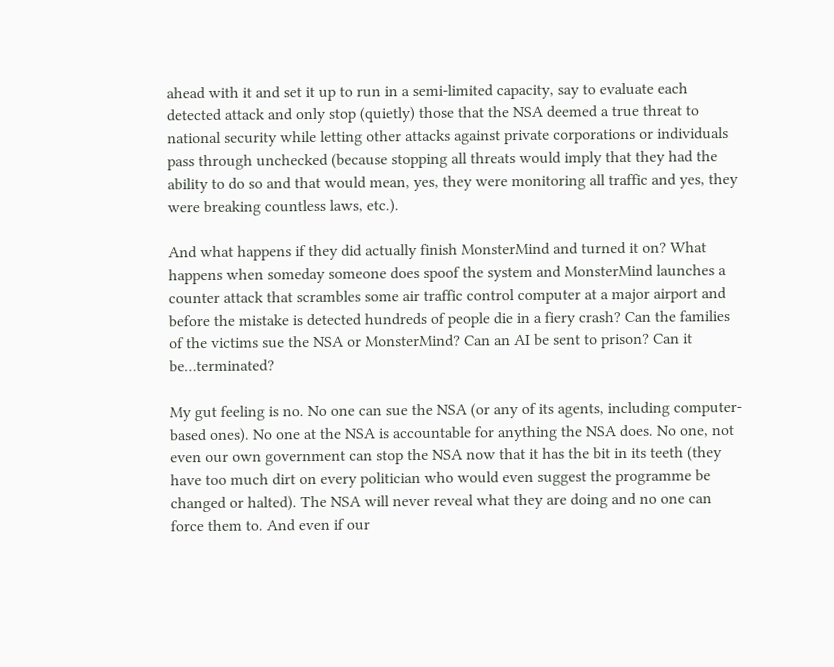ahead with it and set it up to run in a semi-limited capacity, say to evaluate each detected attack and only stop (quietly) those that the NSA deemed a true threat to national security while letting other attacks against private corporations or individuals pass through unchecked (because stopping all threats would imply that they had the ability to do so and that would mean, yes, they were monitoring all traffic and yes, they were breaking countless laws, etc.).

And what happens if they did actually finish MonsterMind and turned it on? What happens when someday someone does spoof the system and MonsterMind launches a counter attack that scrambles some air traffic control computer at a major airport and before the mistake is detected hundreds of people die in a fiery crash? Can the families of the victims sue the NSA or MonsterMind? Can an AI be sent to prison? Can it be…terminated?

My gut feeling is no. No one can sue the NSA (or any of its agents, including computer-based ones). No one at the NSA is accountable for anything the NSA does. No one, not even our own government can stop the NSA now that it has the bit in its teeth (they have too much dirt on every politician who would even suggest the programme be changed or halted). The NSA will never reveal what they are doing and no one can force them to. And even if our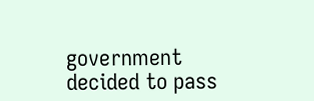government decided to pass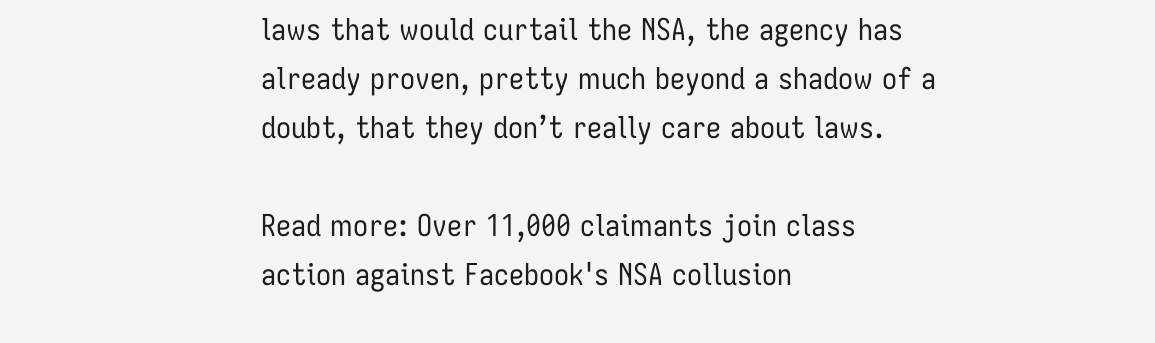laws that would curtail the NSA, the agency has already proven, pretty much beyond a shadow of a doubt, that they don’t really care about laws.

Read more: Over 11,000 claimants join class action against Facebook's NSA collusion